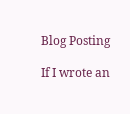Blog Posting

If I wrote an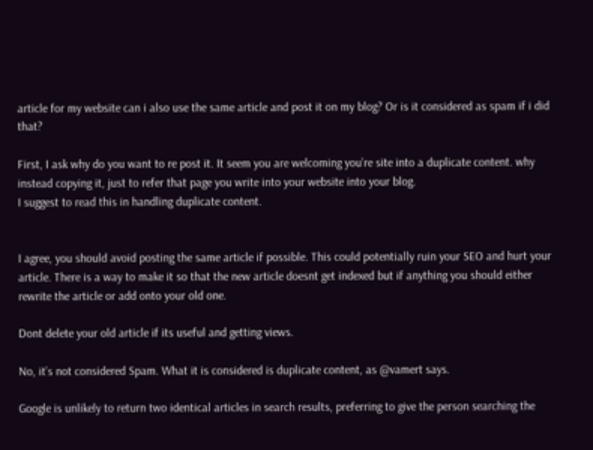article for my website can i also use the same article and post it on my blog? Or is it considered as spam if i did that?

First, I ask why do you want to re post it. It seem you are welcoming you’re site into a duplicate content. why instead copying it, just to refer that page you write into your website into your blog.
I suggest to read this in handling duplicate content.


I agree, you should avoid posting the same article if possible. This could potentially ruin your SEO and hurt your article. There is a way to make it so that the new article doesnt get indexed but if anything you should either rewrite the article or add onto your old one.

Dont delete your old article if its useful and getting views.

No, it’s not considered Spam. What it is considered is duplicate content, as @vamert says.

Google is unlikely to return two identical articles in search results, preferring to give the person searching the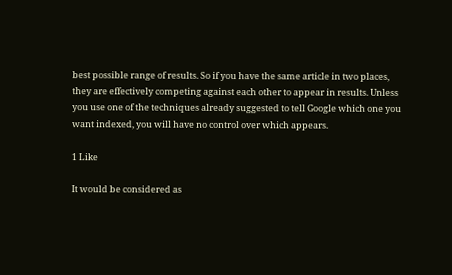best possible range of results. So if you have the same article in two places, they are effectively competing against each other to appear in results. Unless you use one of the techniques already suggested to tell Google which one you want indexed, you will have no control over which appears.

1 Like

It would be considered as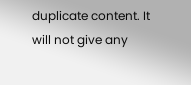duplicate content. It will not give any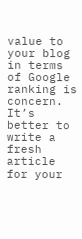value to your blog in terms of Google ranking is concern. It’s better to write a fresh article for your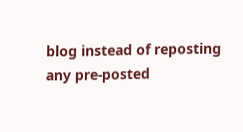blog instead of reposting any pre-posted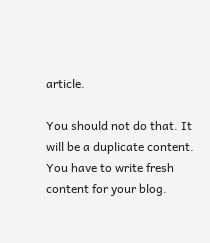article.

You should not do that. It will be a duplicate content. You have to write fresh content for your blog.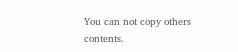You can not copy others contents.